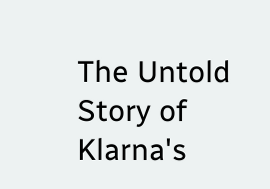The Untold Story of Klarna's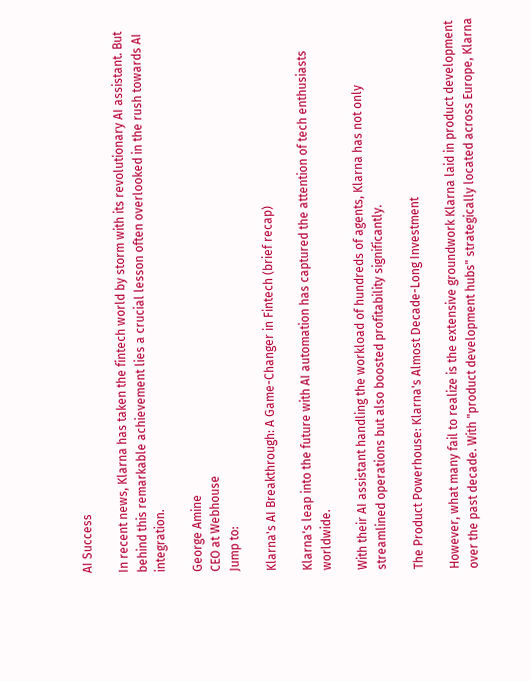AI Success

In recent news, Klarna has taken the fintech world by storm with its revolutionary AI assistant. But behind this remarkable achievement lies a crucial lesson often overlooked in the rush towards AI integration.

George Amine
CEO at Webhouse
Jump to:

Klarna's AI Breakthrough: A Game-Changer in Fintech (brief recap)

Klarna's leap into the future with AI automation has captured the attention of tech enthusiasts worldwide.

With their AI assistant handling the workload of hundreds of agents, Klarna has not only streamlined operations but also boosted profitability significantly.

The Product Powerhouse: Klarna's Almost Decade-Long Investment

However, what many fail to realize is the extensive groundwork Klarna laid in product development over the past decade. With "product development hubs" strategically located across Europe, Klarna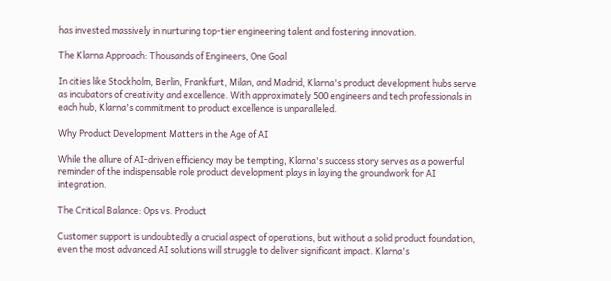has invested massively in nurturing top-tier engineering talent and fostering innovation.

The Klarna Approach: Thousands of Engineers, One Goal

In cities like Stockholm, Berlin, Frankfurt, Milan, and Madrid, Klarna's product development hubs serve as incubators of creativity and excellence. With approximately 500 engineers and tech professionals in each hub, Klarna's commitment to product excellence is unparalleled.

Why Product Development Matters in the Age of AI

While the allure of AI-driven efficiency may be tempting, Klarna's success story serves as a powerful reminder of the indispensable role product development plays in laying the groundwork for AI integration.

The Critical Balance: Ops vs. Product

Customer support is undoubtedly a crucial aspect of operations, but without a solid product foundation, even the most advanced AI solutions will struggle to deliver significant impact. Klarna's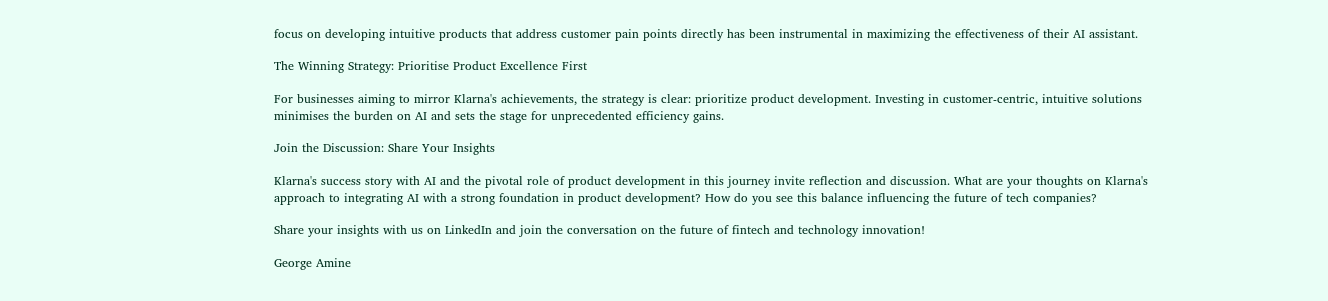focus on developing intuitive products that address customer pain points directly has been instrumental in maximizing the effectiveness of their AI assistant.

The Winning Strategy: Prioritise Product Excellence First

For businesses aiming to mirror Klarna's achievements, the strategy is clear: prioritize product development. Investing in customer-centric, intuitive solutions minimises the burden on AI and sets the stage for unprecedented efficiency gains.

Join the Discussion: Share Your Insights

Klarna's success story with AI and the pivotal role of product development in this journey invite reflection and discussion. What are your thoughts on Klarna's approach to integrating AI with a strong foundation in product development? How do you see this balance influencing the future of tech companies?

Share your insights with us on LinkedIn and join the conversation on the future of fintech and technology innovation!

George Amine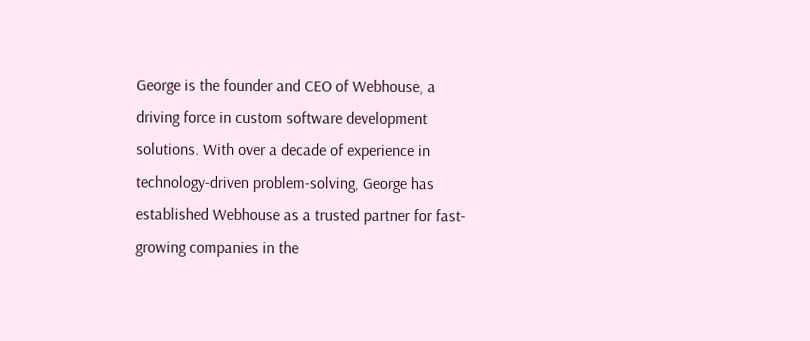George is the founder and CEO of Webhouse, a driving force in custom software development solutions. With over a decade of experience in technology-driven problem-solving, George has established Webhouse as a trusted partner for fast-growing companies in the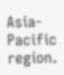Asia-Pacific region.